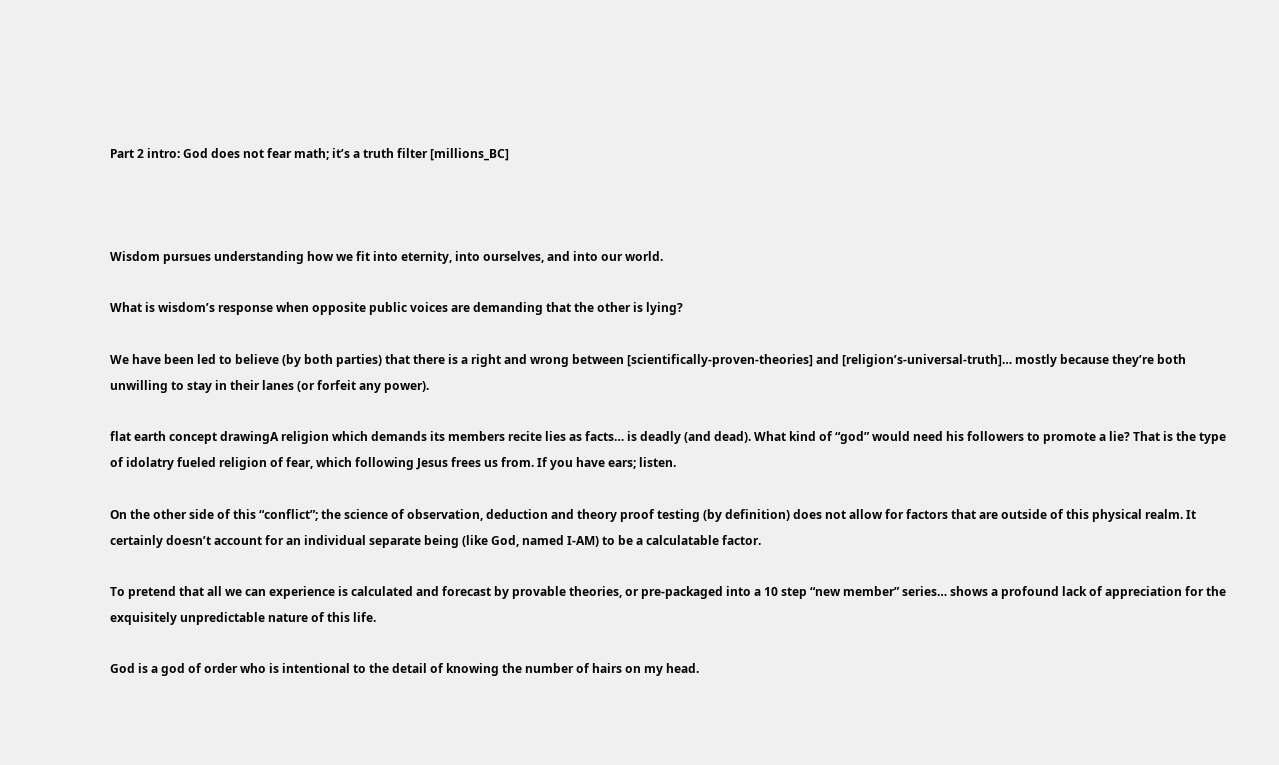Part 2 intro: God does not fear math; it’s a truth filter [millions_BC]



Wisdom pursues understanding how we fit into eternity, into ourselves, and into our world.

What is wisdom’s response when opposite public voices are demanding that the other is lying?

We have been led to believe (by both parties) that there is a right and wrong between [scientifically-proven-theories] and [religion’s-universal-truth]… mostly because they’re both unwilling to stay in their lanes (or forfeit any power).

flat earth concept drawingA religion which demands its members recite lies as facts… is deadly (and dead). What kind of “god” would need his followers to promote a lie? That is the type of idolatry fueled religion of fear, which following Jesus frees us from. If you have ears; listen.

On the other side of this “conflict”; the science of observation, deduction and theory proof testing (by definition) does not allow for factors that are outside of this physical realm. It certainly doesn’t account for an individual separate being (like God, named I-AM) to be a calculatable factor.

To pretend that all we can experience is calculated and forecast by provable theories, or pre-packaged into a 10 step “new member” series… shows a profound lack of appreciation for the exquisitely unpredictable nature of this life.

God is a god of order who is intentional to the detail of knowing the number of hairs on my head.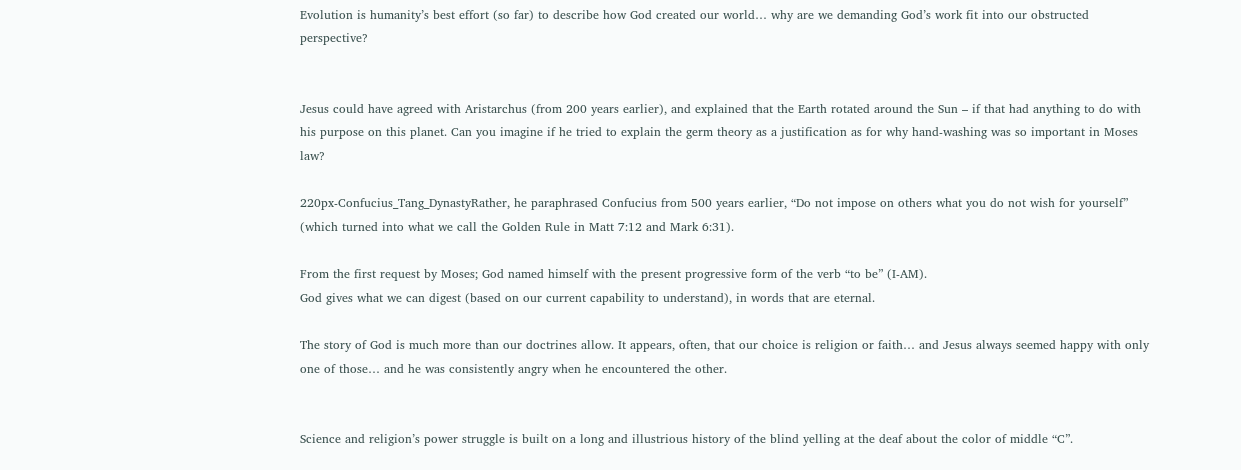Evolution is humanity’s best effort (so far) to describe how God created our world… why are we demanding God’s work fit into our obstructed perspective?


Jesus could have agreed with Aristarchus (from 200 years earlier), and explained that the Earth rotated around the Sun – if that had anything to do with his purpose on this planet. Can you imagine if he tried to explain the germ theory as a justification as for why hand-washing was so important in Moses law?

220px-Confucius_Tang_DynastyRather, he paraphrased Confucius from 500 years earlier, “Do not impose on others what you do not wish for yourself” (which turned into what we call the Golden Rule in Matt 7:12 and Mark 6:31).

From the first request by Moses; God named himself with the present progressive form of the verb “to be” (I-AM).
God gives what we can digest (based on our current capability to understand), in words that are eternal.

The story of God is much more than our doctrines allow. It appears, often, that our choice is religion or faith… and Jesus always seemed happy with only one of those… and he was consistently angry when he encountered the other.


Science and religion’s power struggle is built on a long and illustrious history of the blind yelling at the deaf about the color of middle “C”.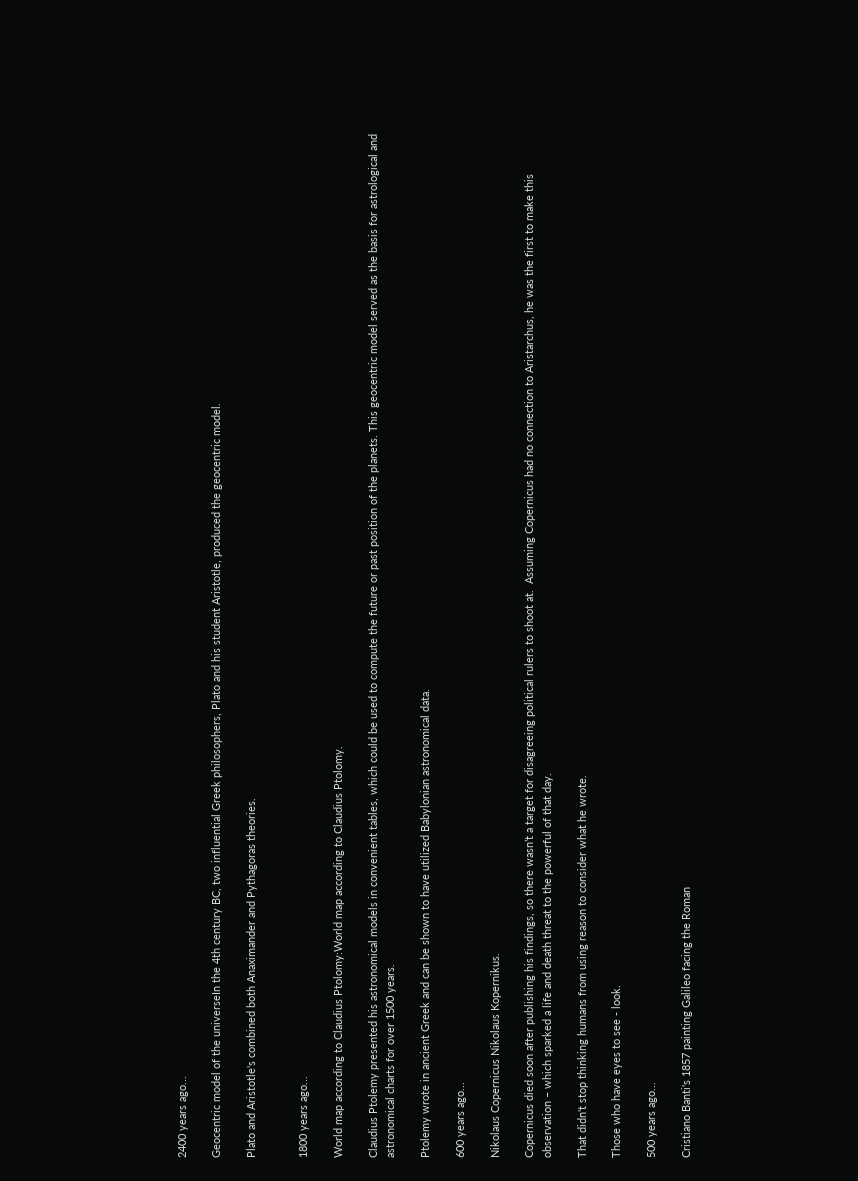2400 years ago...

Geocentric model of the universeIn the 4th century BC, two influential Greek philosophers, Plato and his student Aristotle, produced the geocentric model.

Plato and Aristotle's combined both Anaximander and Pythagoras theories.


1800 years ago...

World map according to Claudius Ptolomy:World map according to Claudius Ptolomy.

Claudius Ptolemy presented his astronomical models in convenient tables, which could be used to compute the future or past position of the planets. This geocentric model served as the basis for astrological and astronomical charts for over 1500 years.

Ptolemy wrote in ancient Greek and can be shown to have utilized Babylonian astronomical data.

600 years ago...

Nikolaus Copernicus Nikolaus Kopernikus.

Copernicus died soon after publishing his findings, so there wasn’t a target for disagreeing political rulers to shoot at.  Assuming Copernicus had no connection to Aristarchus, he was the first to make this observation – which sparked a life and death threat to the powerful of that day.

That didn't stop thinking humans from using reason to consider what he wrote.

Those who have eyes to see - look.

500 years ago...

Cristiano Banti's 1857 painting Galileo facing the Roman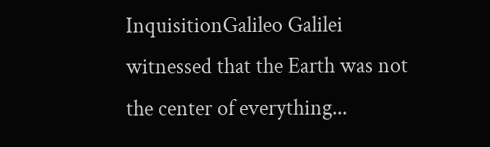InquisitionGalileo Galilei witnessed that the Earth was not the center of everything...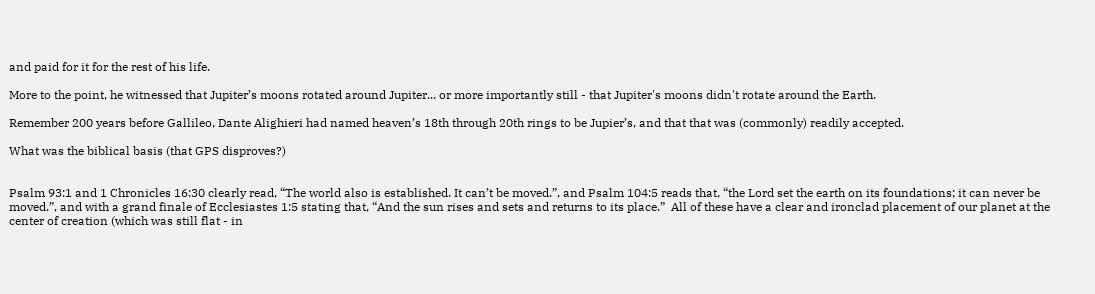and paid for it for the rest of his life.

More to the point, he witnessed that Jupiter’s moons rotated around Jupiter... or more importantly still - that Jupiter's moons didn't rotate around the Earth.

Remember 200 years before Gallileo, Dante Alighieri had named heaven’s 18th through 20th rings to be Jupier’s, and that that was (commonly) readily accepted.

What was the biblical basis (that GPS disproves?)


Psalm 93:1 and 1 Chronicles 16:30 clearly read, “The world also is established. It can’t be moved.”, and Psalm 104:5 reads that, “the Lord set the earth on its foundations; it can never be moved.”, and with a grand finale of Ecclesiastes 1:5 stating that, “And the sun rises and sets and returns to its place.”  All of these have a clear and ironclad placement of our planet at the center of creation (which was still flat - in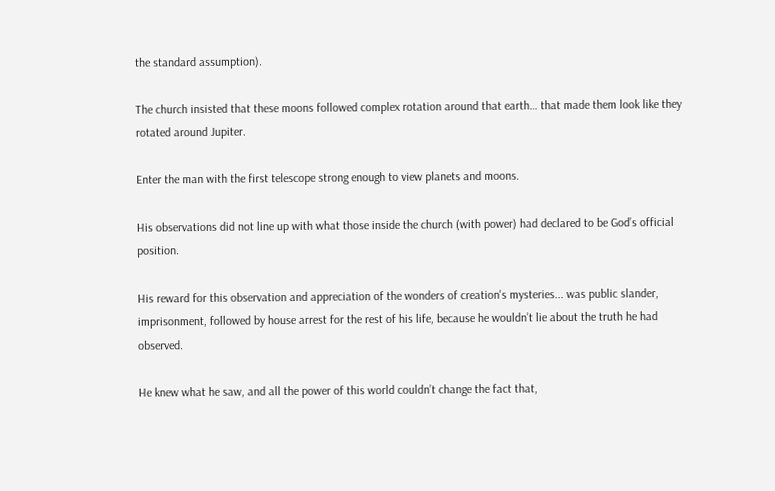the standard assumption).

The church insisted that these moons followed complex rotation around that earth… that made them look like they rotated around Jupiter.

Enter the man with the first telescope strong enough to view planets and moons.

His observations did not line up with what those inside the church (with power) had declared to be God’s official position.

His reward for this observation and appreciation of the wonders of creation's mysteries... was public slander, imprisonment, followed by house arrest for the rest of his life, because he wouldn’t lie about the truth he had observed.

He knew what he saw, and all the power of this world couldn’t change the fact that,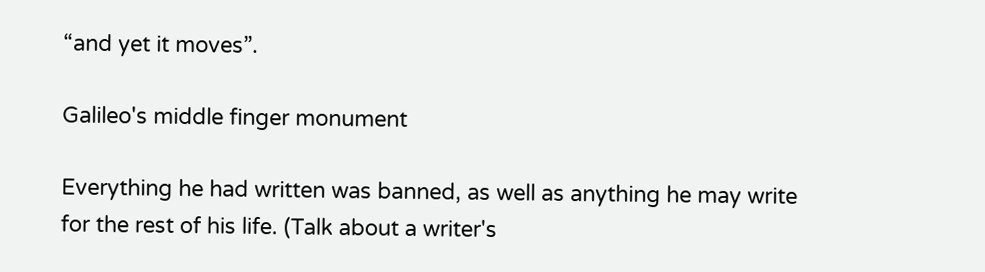“and yet it moves”.

Galileo's middle finger monument

Everything he had written was banned, as well as anything he may write for the rest of his life. (Talk about a writer's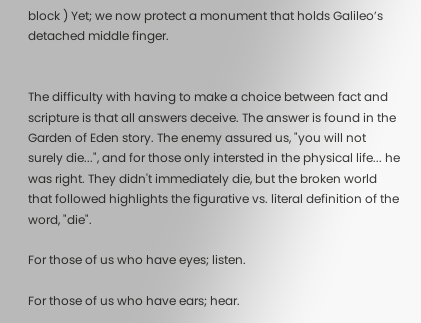block ) Yet; we now protect a monument that holds Galileo’s detached middle finger.


The difficulty with having to make a choice between fact and scripture is that all answers deceive. The answer is found in the Garden of Eden story. The enemy assured us, "you will not surely die...", and for those only intersted in the physical life... he was right. They didn't immediately die, but the broken world that followed highlights the figurative vs. literal definition of the word, "die".

For those of us who have eyes; listen.

For those of us who have ears; hear.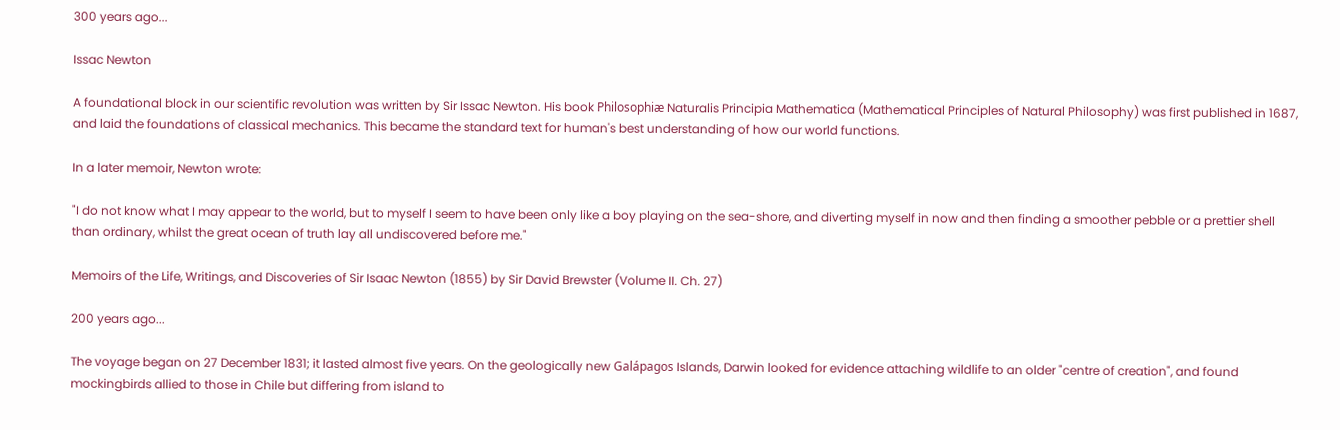300 years ago...

Issac Newton

A foundational block in our scientific revolution was written by Sir Issac Newton. His book Philosophiæ Naturalis Principia Mathematica (Mathematical Principles of Natural Philosophy) was first published in 1687, and laid the foundations of classical mechanics. This became the standard text for human's best understanding of how our world functions.

In a later memoir, Newton wrote:

"I do not know what I may appear to the world, but to myself I seem to have been only like a boy playing on the sea-shore, and diverting myself in now and then finding a smoother pebble or a prettier shell than ordinary, whilst the great ocean of truth lay all undiscovered before me."

Memoirs of the Life, Writings, and Discoveries of Sir Isaac Newton (1855) by Sir David Brewster (Volume II. Ch. 27)

200 years ago...

The voyage began on 27 December 1831; it lasted almost five years. On the geologically new Galápagos Islands, Darwin looked for evidence attaching wildlife to an older "centre of creation", and found mockingbirds allied to those in Chile but differing from island to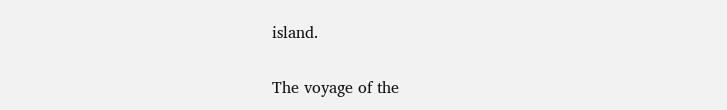island.

The voyage of the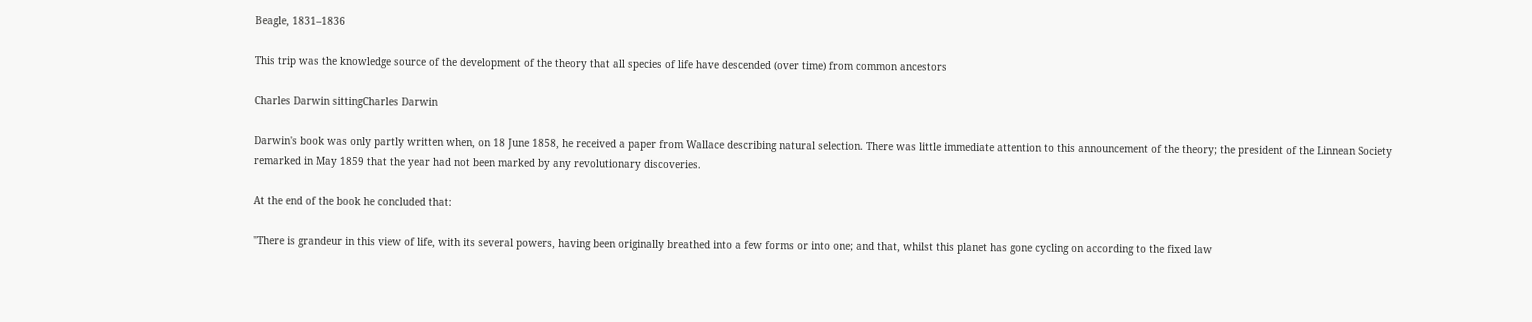Beagle, 1831–1836

This trip was the knowledge source of the development of the theory that all species of life have descended (over time) from common ancestors

Charles Darwin sittingCharles Darwin

Darwin's book was only partly written when, on 18 June 1858, he received a paper from Wallace describing natural selection. There was little immediate attention to this announcement of the theory; the president of the Linnean Society remarked in May 1859 that the year had not been marked by any revolutionary discoveries.

At the end of the book he concluded that:

"There is grandeur in this view of life, with its several powers, having been originally breathed into a few forms or into one; and that, whilst this planet has gone cycling on according to the fixed law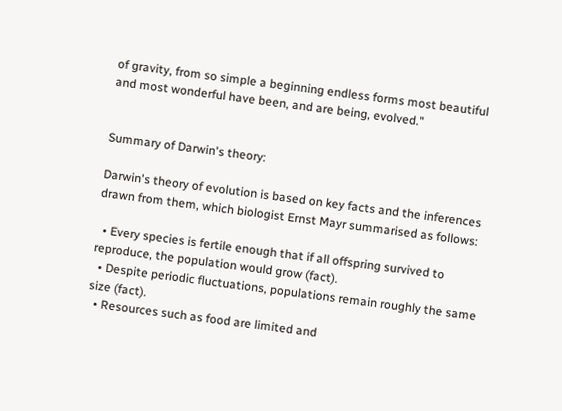of gravity, from so simple a beginning endless forms most beautiful and most wonderful have been, and are being, evolved."


Summary of Darwin's theory:

Darwin's theory of evolution is based on key facts and the inferences drawn from them, which biologist Ernst Mayr summarised as follows:

  • Every species is fertile enough that if all offspring survived to reproduce, the population would grow (fact).
  • Despite periodic fluctuations, populations remain roughly the same size (fact).
  • Resources such as food are limited and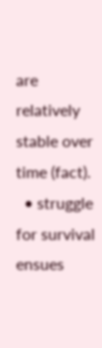are relatively stable over time (fact).
  • struggle for survival ensues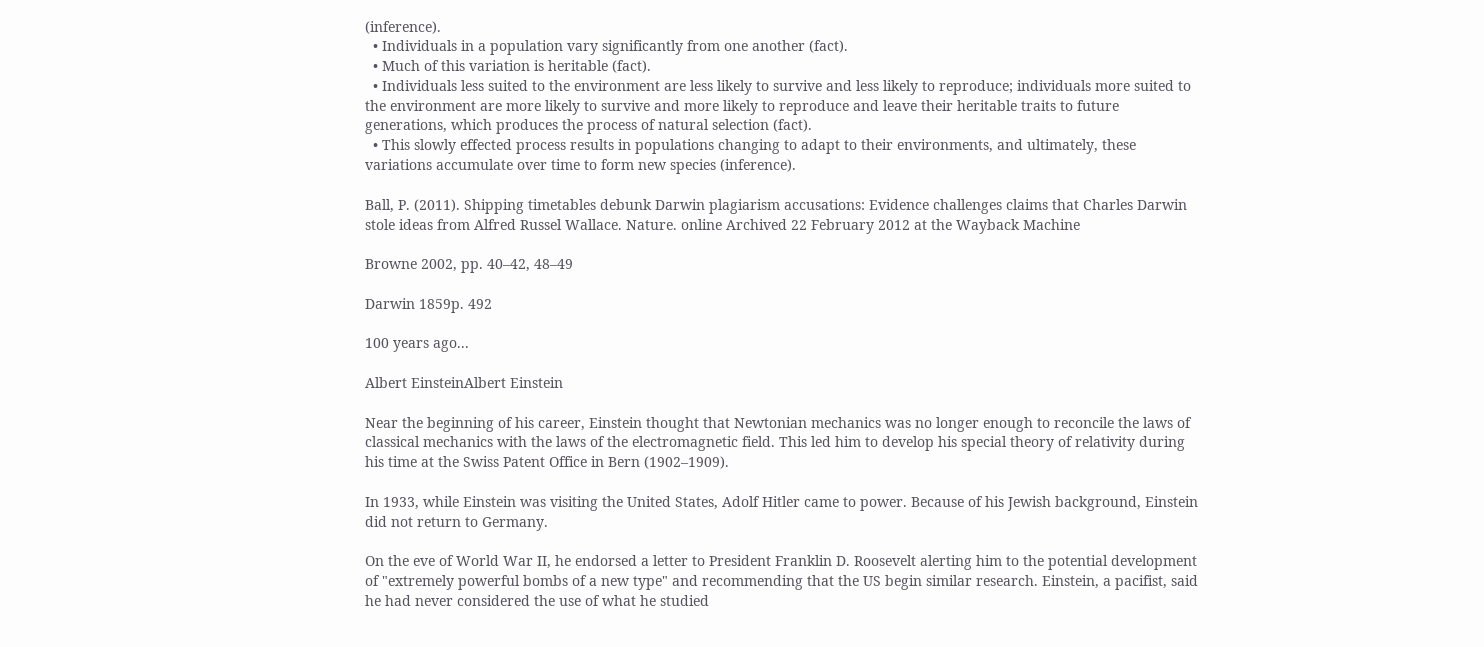(inference).
  • Individuals in a population vary significantly from one another (fact).
  • Much of this variation is heritable (fact).
  • Individuals less suited to the environment are less likely to survive and less likely to reproduce; individuals more suited to the environment are more likely to survive and more likely to reproduce and leave their heritable traits to future generations, which produces the process of natural selection (fact).
  • This slowly effected process results in populations changing to adapt to their environments, and ultimately, these variations accumulate over time to form new species (inference).

Ball, P. (2011). Shipping timetables debunk Darwin plagiarism accusations: Evidence challenges claims that Charles Darwin stole ideas from Alfred Russel Wallace. Nature. online Archived 22 February 2012 at the Wayback Machine

Browne 2002, pp. 40–42, 48–49

Darwin 1859p. 492

100 years ago...

Albert EinsteinAlbert Einstein

Near the beginning of his career, Einstein thought that Newtonian mechanics was no longer enough to reconcile the laws of classical mechanics with the laws of the electromagnetic field. This led him to develop his special theory of relativity during his time at the Swiss Patent Office in Bern (1902–1909).

In 1933, while Einstein was visiting the United States, Adolf Hitler came to power. Because of his Jewish background, Einstein did not return to Germany.

On the eve of World War II, he endorsed a letter to President Franklin D. Roosevelt alerting him to the potential development of "extremely powerful bombs of a new type" and recommending that the US begin similar research. Einstein, a pacifist, said he had never considered the use of what he studied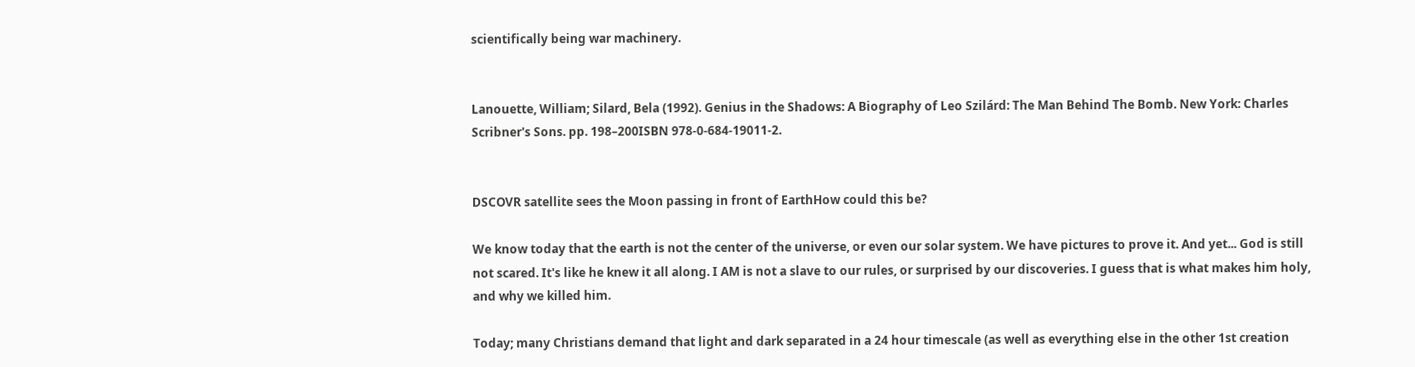scientifically being war machinery.


Lanouette, William; Silard, Bela (1992). Genius in the Shadows: A Biography of Leo Szilárd: The Man Behind The Bomb. New York: Charles Scribner's Sons. pp. 198–200ISBN 978-0-684-19011-2.


DSCOVR satellite sees the Moon passing in front of EarthHow could this be?

We know today that the earth is not the center of the universe, or even our solar system. We have pictures to prove it. And yet... God is still not scared. It's like he knew it all along. I AM is not a slave to our rules, or surprised by our discoveries. I guess that is what makes him holy, and why we killed him.

Today; many Christians demand that light and dark separated in a 24 hour timescale (as well as everything else in the other 1st creation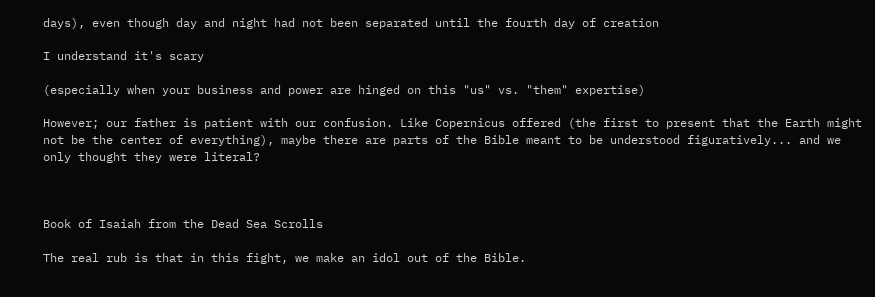days), even though day and night had not been separated until the fourth day of creation

I understand it's scary

(especially when your business and power are hinged on this "us" vs. "them" expertise)

However; our father is patient with our confusion. Like Copernicus offered (the first to present that the Earth might not be the center of everything), maybe there are parts of the Bible meant to be understood figuratively... and we only thought they were literal?



Book of Isaiah from the Dead Sea Scrolls

The real rub is that in this fight, we make an idol out of the Bible.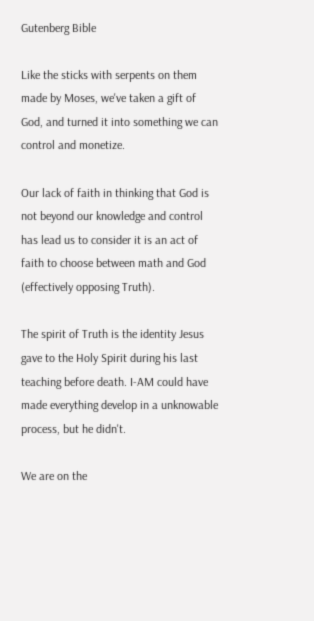Gutenberg Bible

Like the sticks with serpents on them made by Moses, we've taken a gift of God, and turned it into something we can control and monetize.

Our lack of faith in thinking that God is not beyond our knowledge and control has lead us to consider it is an act of faith to choose between math and God (effectively opposing Truth).

The spirit of Truth is the identity Jesus gave to the Holy Spirit during his last teaching before death. I-AM could have made everything develop in a unknowable process, but he didn't.

We are on the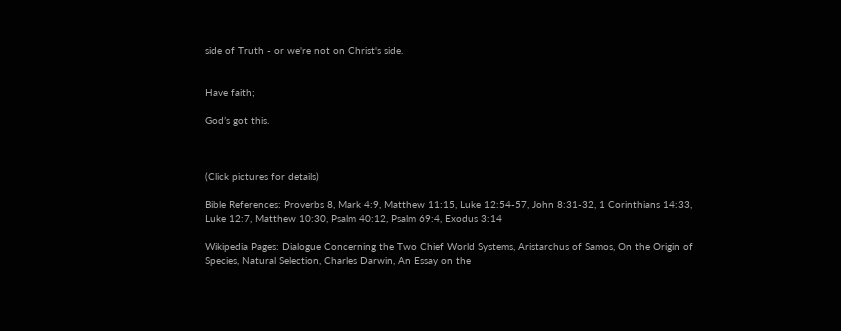side of Truth - or we're not on Christ's side.


Have faith;

God’s got this.



(Click pictures for details)

Bible References: Proverbs 8, Mark 4:9, Matthew 11:15, Luke 12:54-57, John 8:31-32, 1 Corinthians 14:33, Luke 12:7, Matthew 10:30, Psalm 40:12, Psalm 69:4, Exodus 3:14

Wikipedia Pages: Dialogue Concerning the Two Chief World Systems, Aristarchus of Samos, On the Origin of Species, Natural Selection, Charles Darwin, An Essay on the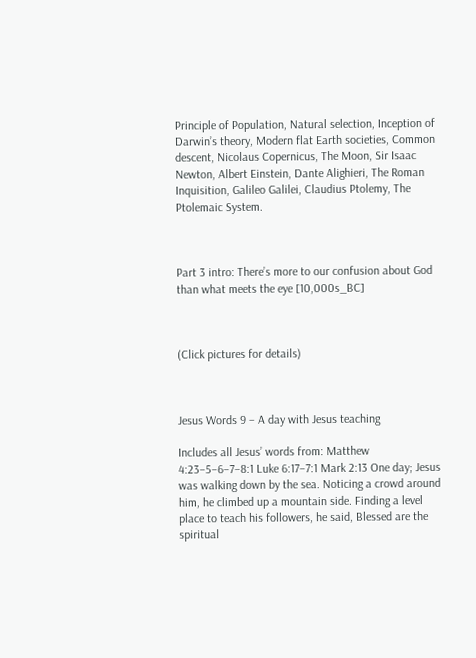Principle of Population, Natural selection, Inception of Darwin’s theory, Modern flat Earth societies, Common descent, Nicolaus Copernicus, The Moon, Sir Isaac Newton, Albert Einstein, Dante Alighieri, The Roman Inquisition, Galileo Galilei, Claudius Ptolemy, The Ptolemaic System.



Part 3 intro: There’s more to our confusion about God than what meets the eye [10,000s_BC]



(Click pictures for details)



Jesus Words 9 – A day with Jesus teaching

Includes all Jesus’ words from: Matthew 4:23–5–6–7–8:1 Luke 6:17–7:1 Mark 2:13 One day; Jesus was walking down by the sea. Noticing a crowd around him, he climbed up a mountain side. Finding a level place to teach his followers, he said, Blessed are the spiritual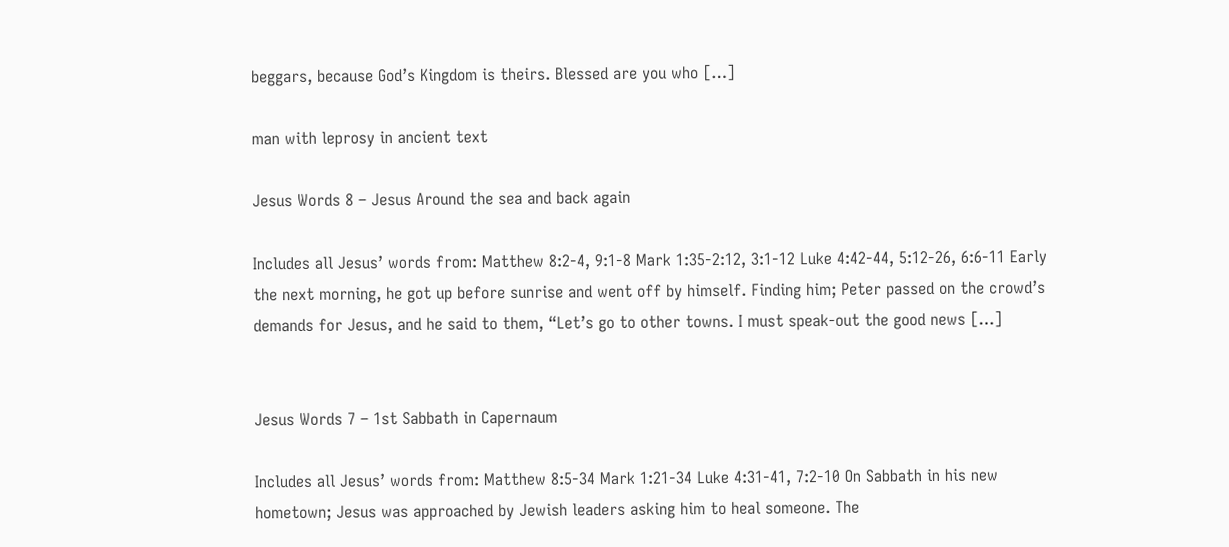beggars, because God’s Kingdom is theirs. Blessed are you who […]

man with leprosy in ancient text

Jesus Words 8 – Jesus Around the sea and back again

Includes all Jesus’ words from: Matthew 8:2-4, 9:1-8 Mark 1:35-2:12, 3:1-12 Luke 4:42-44, 5:12-26, 6:6-11 Early the next morning, he got up before sunrise and went off by himself. Finding him; Peter passed on the crowd’s demands for Jesus, and he said to them, “Let’s go to other towns. I must speak-out the good news […]


Jesus Words 7 – 1st Sabbath in Capernaum

Includes all Jesus’ words from: Matthew 8:5-34 Mark 1:21-34 Luke 4:31-41, 7:2-10 On Sabbath in his new hometown; Jesus was approached by Jewish leaders asking him to heal someone. The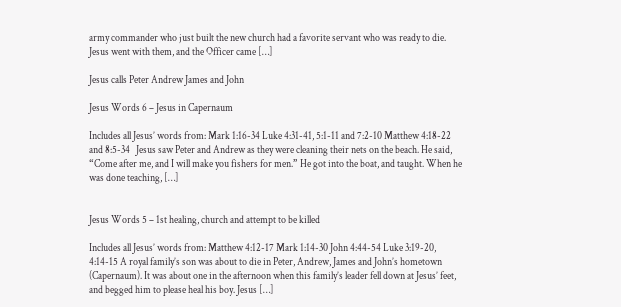army commander who just built the new church had a favorite servant who was ready to die. Jesus went with them, and the Officer came […]

Jesus calls Peter Andrew James and John

Jesus Words 6 – Jesus in Capernaum

Includes all Jesus’ words from: Mark 1:16-34 Luke 4:31-41, 5:1-11 and 7:2-10 Matthew 4:18-22 and 8:5-34   Jesus saw Peter and Andrew as they were cleaning their nets on the beach. He said, “Come after me, and I will make you fishers for men.” He got into the boat, and taught. When he was done teaching, […]


Jesus Words 5 – 1st healing, church and attempt to be killed

Includes all Jesus’ words from: Matthew 4:12-17 Mark 1:14-30 John 4:44-54 Luke 3:19-20, 4:14-15 A royal family’s son was about to die in Peter, Andrew, James and John’s hometown (Capernaum). It was about one in the afternoon when this family’s leader fell down at Jesus’ feet, and begged him to please heal his boy. Jesus […]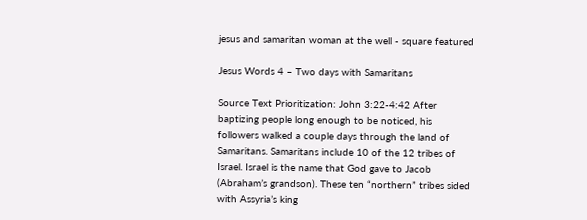jesus and samaritan woman at the well - square featured

Jesus Words 4 – Two days with Samaritans

Source Text Prioritization: John 3:22-4:42 After baptizing people long enough to be noticed, his followers walked a couple days through the land of Samaritans. Samaritans include 10 of the 12 tribes of Israel. Israel is the name that God gave to Jacob (Abraham’s grandson). These ten “northern” tribes sided with Assyria’s king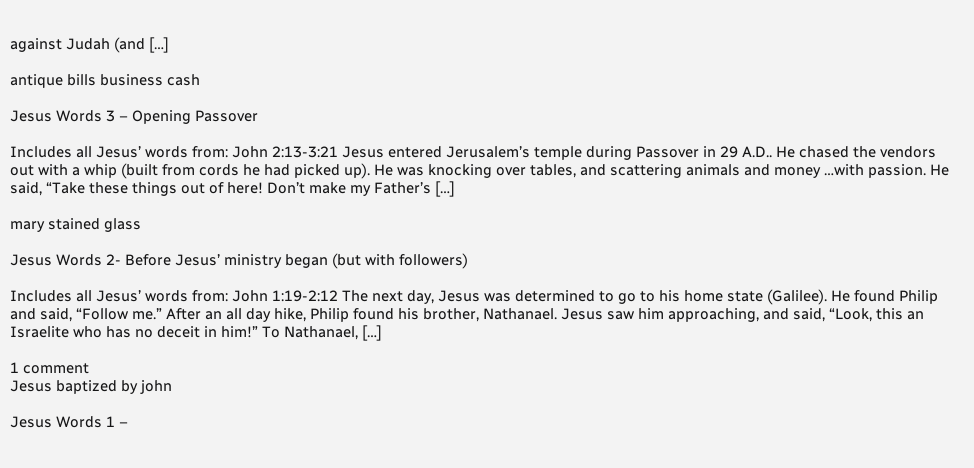against Judah (and […]

antique bills business cash

Jesus Words 3 – Opening Passover

Includes all Jesus’ words from: John 2:13-3:21 Jesus entered Jerusalem’s temple during Passover in 29 A.D.. He chased the vendors out with a whip (built from cords he had picked up). He was knocking over tables, and scattering animals and money …with passion. He said, “Take these things out of here! Don’t make my Father’s […]

mary stained glass

Jesus Words 2- Before Jesus’ ministry began (but with followers)

Includes all Jesus’ words from: John 1:19-2:12 The next day, Jesus was determined to go to his home state (Galilee). He found Philip and said, “Follow me.” After an all day hike, Philip found his brother, Nathanael. Jesus saw him approaching, and said, “Look, this an Israelite who has no deceit in him!” To Nathanael, […]

1 comment
Jesus baptized by john

Jesus Words 1 –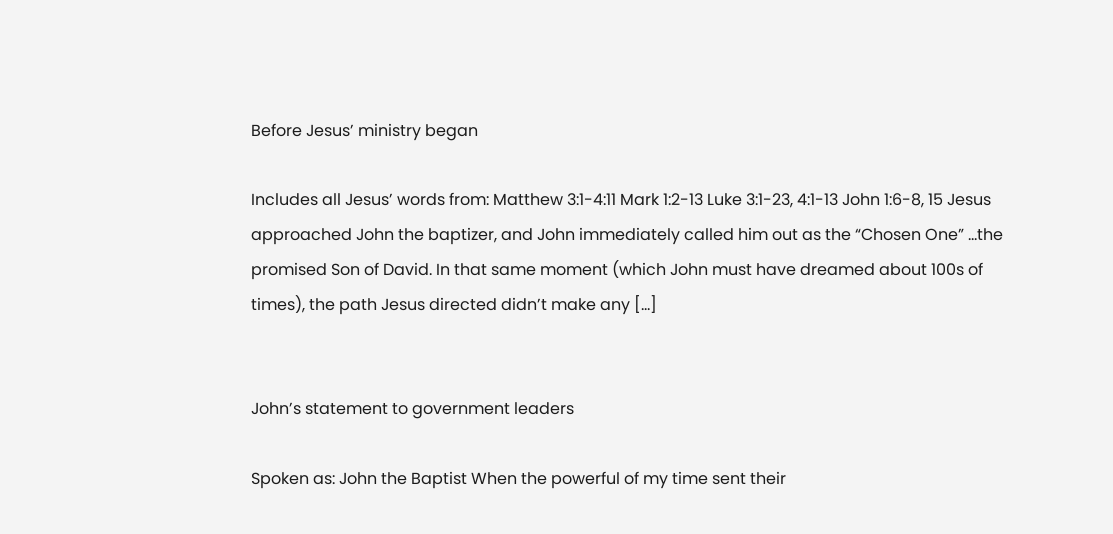Before Jesus’ ministry began

Includes all Jesus’ words from: Matthew 3:1-4:11 Mark 1:2-13 Luke 3:1-23, 4:1-13 John 1:6-8, 15 Jesus approached John the baptizer, and John immediately called him out as the “Chosen One” …the promised Son of David. In that same moment (which John must have dreamed about 100s of times), the path Jesus directed didn’t make any […]


John’s statement to government leaders

Spoken as: John the Baptist When the powerful of my time sent their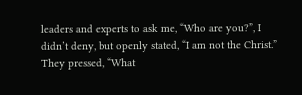leaders and experts to ask me, “Who are you?”, I didn’t deny, but openly stated, “I am not the Christ.” They pressed, “What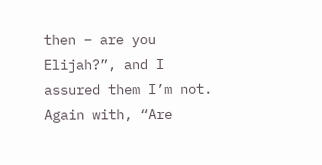then – are you Elijah?”, and I assured them I’m not. Again with, “Are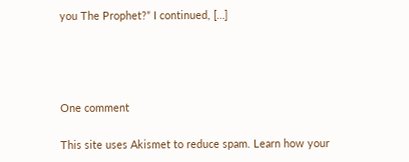you The Prophet?” I continued, […]




One comment

This site uses Akismet to reduce spam. Learn how your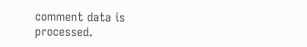comment data is processed.